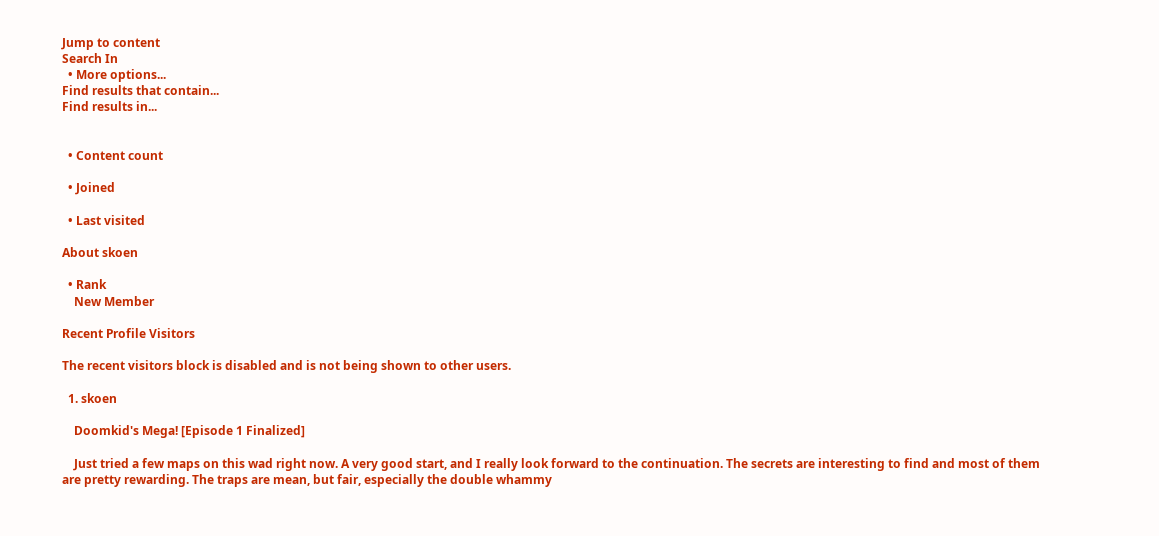Jump to content
Search In
  • More options...
Find results that contain...
Find results in...


  • Content count

  • Joined

  • Last visited

About skoen

  • Rank
    New Member

Recent Profile Visitors

The recent visitors block is disabled and is not being shown to other users.

  1. skoen

    Doomkid's Mega! [Episode 1 Finalized]

    Just tried a few maps on this wad right now. A very good start, and I really look forward to the continuation. The secrets are interesting to find and most of them are pretty rewarding. The traps are mean, but fair, especially the double whammy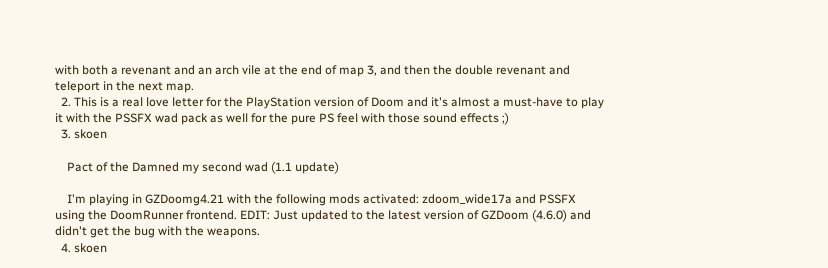with both a revenant and an arch vile at the end of map 3, and then the double revenant and teleport in the next map.
  2. This is a real love letter for the PlayStation version of Doom and it's almost a must-have to play it with the PSSFX wad pack as well for the pure PS feel with those sound effects ;)
  3. skoen

    Pact of the Damned my second wad (1.1 update)

    I'm playing in GZDoomg4.21 with the following mods activated: zdoom_wide17a and PSSFX using the DoomRunner frontend. EDIT: Just updated to the latest version of GZDoom (4.6.0) and didn't get the bug with the weapons.
  4. skoen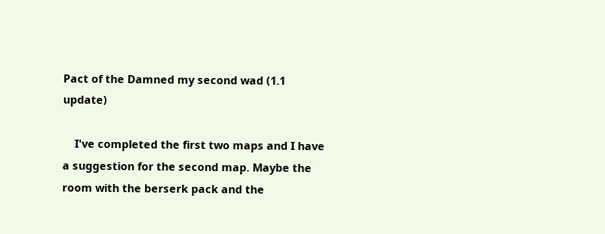Pact of the Damned my second wad (1.1 update)

    I've completed the first two maps and I have a suggestion for the second map. Maybe the room with the berserk pack and the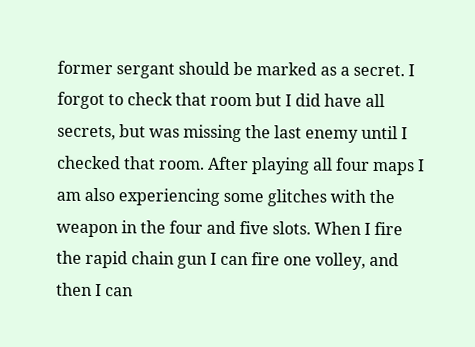former sergant should be marked as a secret. I forgot to check that room but I did have all secrets, but was missing the last enemy until I checked that room. After playing all four maps I am also experiencing some glitches with the weapon in the four and five slots. When I fire the rapid chain gun I can fire one volley, and then I can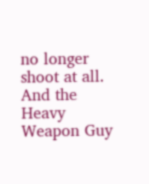no longer shoot at all. And the Heavy Weapon Guy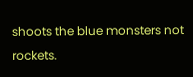shoots the blue monsters not rockets.